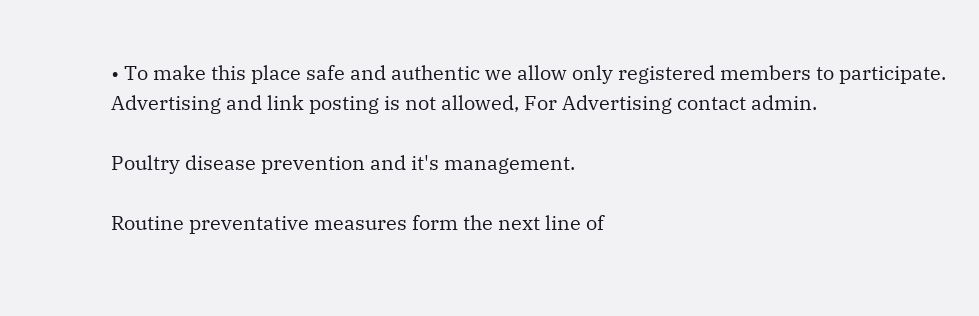• To make this place safe and authentic we allow only registered members to participate. Advertising and link posting is not allowed, For Advertising contact admin.

Poultry disease prevention and it's management.

Routine preventative measures form the next line of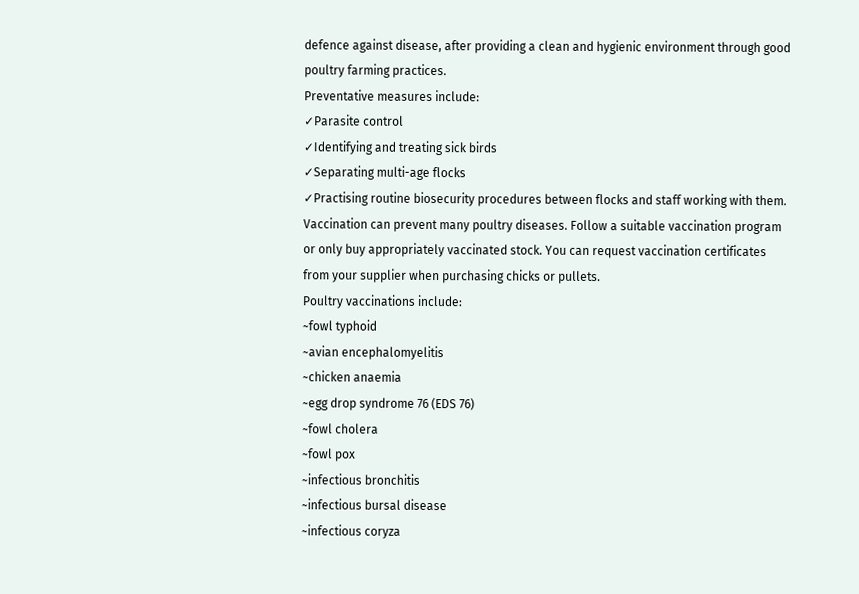defence against disease, after providing a clean and hygienic environment through good poultry farming practices.
Preventative measures include:
✓Parasite control
✓Identifying and treating sick birds
✓Separating multi-age flocks
✓Practising routine biosecurity procedures between flocks and staff working with them.
Vaccination can prevent many poultry diseases. Follow a suitable vaccination program or only buy appropriately vaccinated stock. You can request vaccination certificates from your supplier when purchasing chicks or pullets.
Poultry vaccinations include:
~fowl typhoid
~avian encephalomyelitis
~chicken anaemia
~egg drop syndrome 76 (EDS 76)
~fowl cholera
~fowl pox
~infectious bronchitis
~infectious bursal disease
~infectious coryza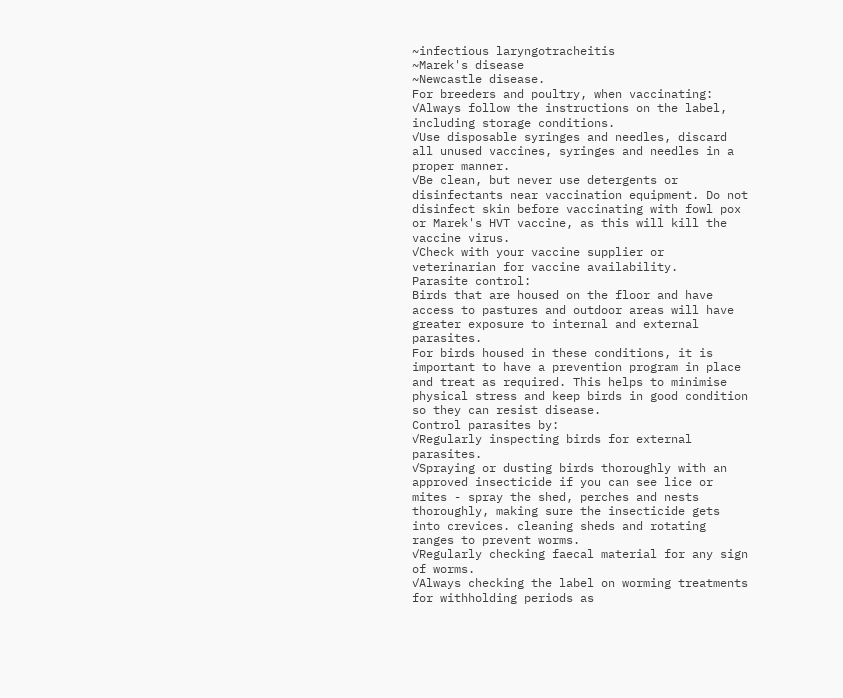~infectious laryngotracheitis
~Marek's disease
~Newcastle disease.
For breeders and poultry, when vaccinating:
✓Always follow the instructions on the label, including storage conditions.
✓Use disposable syringes and needles, discard all unused vaccines, syringes and needles in a proper manner.
✓Be clean, but never use detergents or disinfectants near vaccination equipment. Do not disinfect skin before vaccinating with fowl pox or Marek's HVT vaccine, as this will kill the vaccine virus.
✓Check with your vaccine supplier or veterinarian for vaccine availability.
Parasite control:
Birds that are housed on the floor and have access to pastures and outdoor areas will have greater exposure to internal and external parasites.
For birds housed in these conditions, it is important to have a prevention program in place and treat as required. This helps to minimise physical stress and keep birds in good condition so they can resist disease.
Control parasites by:
✓Regularly inspecting birds for external parasites.
✓Spraying or dusting birds thoroughly with an approved insecticide if you can see lice or mites - spray the shed, perches and nests thoroughly, making sure the insecticide gets into crevices. cleaning sheds and rotating ranges to prevent worms.
✓Regularly checking faecal material for any sign of worms.
✓Always checking the label on worming treatments for withholding periods as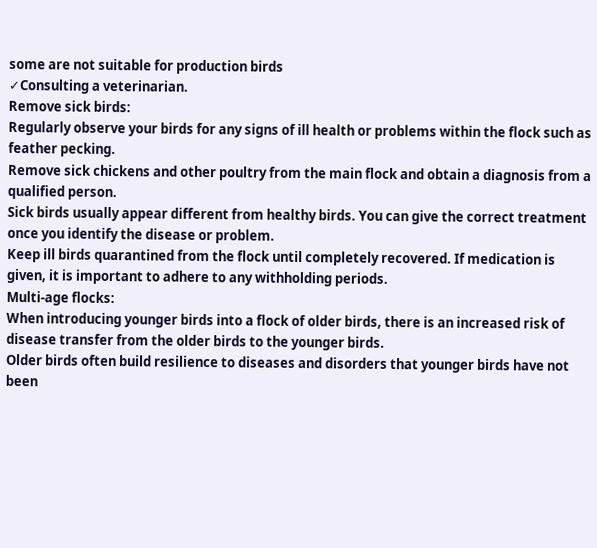some are not suitable for production birds
✓Consulting a veterinarian.
Remove sick birds:
Regularly observe your birds for any signs of ill health or problems within the flock such as feather pecking.
Remove sick chickens and other poultry from the main flock and obtain a diagnosis from a qualified person.
Sick birds usually appear different from healthy birds. You can give the correct treatment once you identify the disease or problem.
Keep ill birds quarantined from the flock until completely recovered. If medication is given, it is important to adhere to any withholding periods.
Multi-age flocks:
When introducing younger birds into a flock of older birds, there is an increased risk of disease transfer from the older birds to the younger birds.
Older birds often build resilience to diseases and disorders that younger birds have not been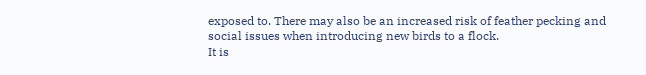exposed to. There may also be an increased risk of feather pecking and social issues when introducing new birds to a flock.
It is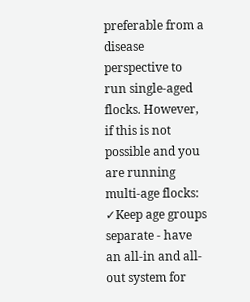preferable from a disease perspective to run single-aged flocks. However, if this is not possible and you are running multi-age flocks:
✓Keep age groups separate - have an all-in and all-out system for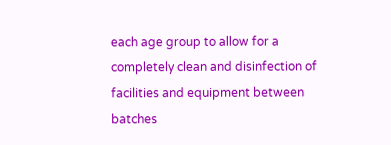each age group to allow for a completely clean and disinfection of facilities and equipment between batches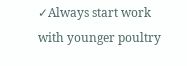✓Always start work with younger poultry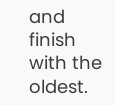and finish with the oldest.